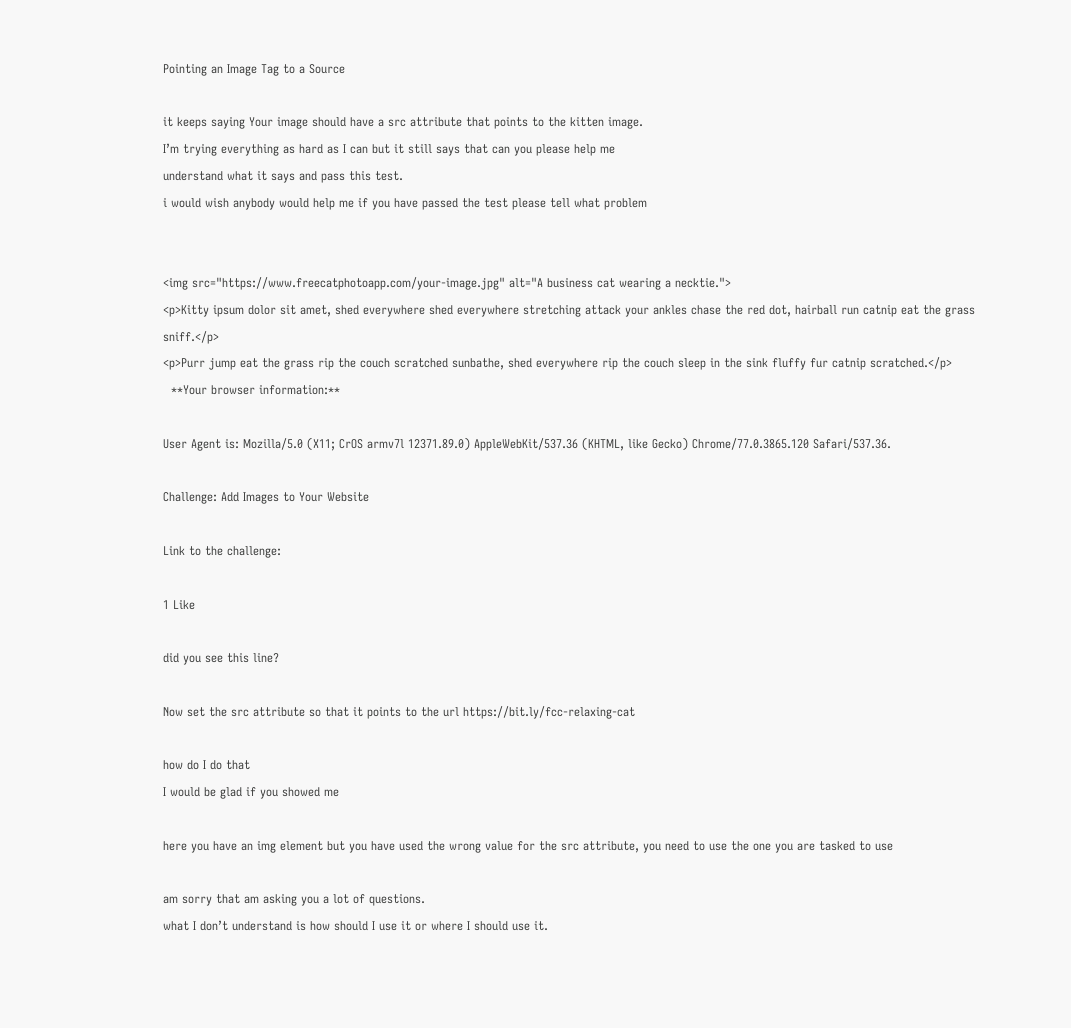Pointing an Image Tag to a Source

it keeps saying Your image should have a src attribute that points to the kitten image.
I’m trying everything as hard as I can but it still says that can you please help me
understand what it says and pass this test.
i would wish anybody would help me if you have passed the test please tell what problem


<img src="https://www.freecatphotoapp.com/your-image.jpg" alt="A business cat wearing a necktie.">
<p>Kitty ipsum dolor sit amet, shed everywhere shed everywhere stretching attack your ankles chase the red dot, hairball run catnip eat the grass sniff.</p>
<p>Purr jump eat the grass rip the couch scratched sunbathe, shed everywhere rip the couch sleep in the sink fluffy fur catnip scratched.</p>
  **Your browser information:**

User Agent is: Mozilla/5.0 (X11; CrOS armv7l 12371.89.0) AppleWebKit/537.36 (KHTML, like Gecko) Chrome/77.0.3865.120 Safari/537.36.

Challenge: Add Images to Your Website

Link to the challenge:

1 Like

did you see this line?

Now set the src attribute so that it points to the url https://bit.ly/fcc-relaxing-cat

how do I do that
I would be glad if you showed me

here you have an img element but you have used the wrong value for the src attribute, you need to use the one you are tasked to use

am sorry that am asking you a lot of questions.
what I don’t understand is how should I use it or where I should use it.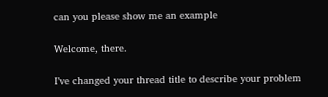can you please show me an example

Welcome, there.

I’ve changed your thread title to describe your problem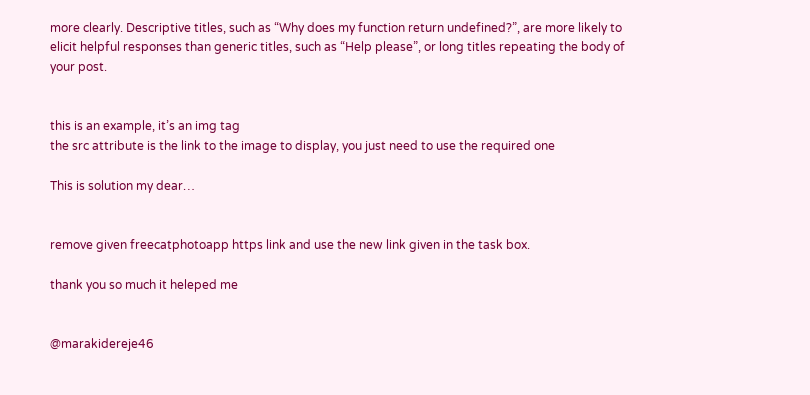more clearly. Descriptive titles, such as “Why does my function return undefined?”, are more likely to elicit helpful responses than generic titles, such as “Help please”, or long titles repeating the body of your post.


this is an example, it’s an img tag
the src attribute is the link to the image to display, you just need to use the required one

This is solution my dear…


remove given freecatphotoapp https link and use the new link given in the task box.

thank you so much it heleped me


@marakidereje46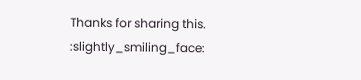Thanks for sharing this. :slightly_smiling_face: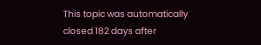This topic was automatically closed 182 days after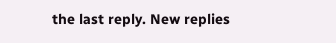the last reply. New replies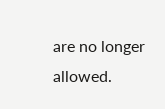are no longer allowed.